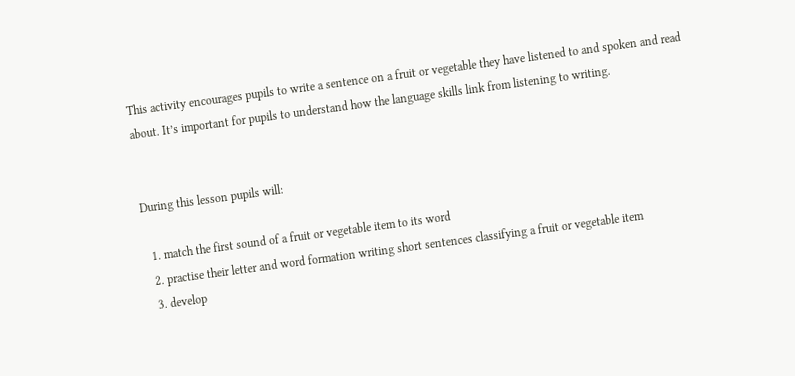This activity encourages pupils to write a sentence on a fruit or vegetable they have listened to and spoken and read about. It’s important for pupils to understand how the language skills link from listening to writing.


During this lesson pupils will:

  1. match the first sound of a fruit or vegetable item to its word
  2. practise their letter and word formation writing short sentences classifying a fruit or vegetable item
  3. develop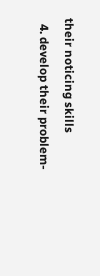their noticing skills
  4. develop their problem-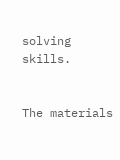solving skills.


The materials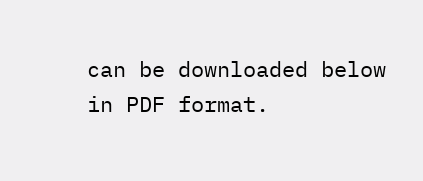can be downloaded below in PDF format.